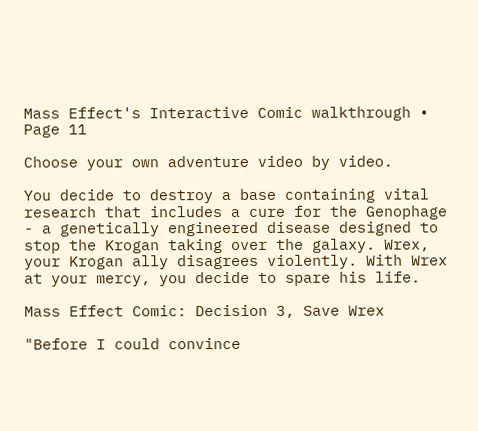Mass Effect's Interactive Comic walkthrough • Page 11

Choose your own adventure video by video.

You decide to destroy a base containing vital research that includes a cure for the Genophage - a genetically engineered disease designed to stop the Krogan taking over the galaxy. Wrex, your Krogan ally disagrees violently. With Wrex at your mercy, you decide to spare his life.

Mass Effect Comic: Decision 3, Save Wrex

"Before I could convince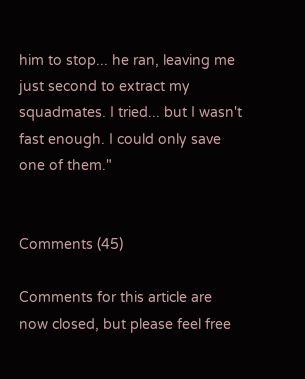him to stop... he ran, leaving me just second to extract my squadmates. I tried... but I wasn't fast enough. I could only save one of them."


Comments (45)

Comments for this article are now closed, but please feel free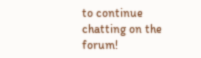to continue chatting on the forum!